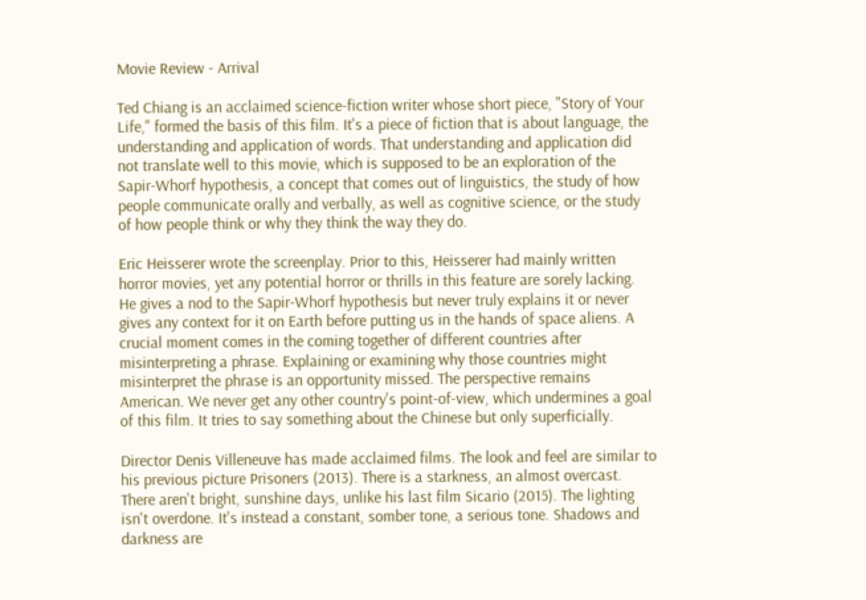Movie Review - Arrival

Ted Chiang is an acclaimed science-fiction writer whose short piece, "Story of Your Life," formed the basis of this film. It's a piece of fiction that is about language, the understanding and application of words. That understanding and application did not translate well to this movie, which is supposed to be an exploration of the Sapir-Whorf hypothesis, a concept that comes out of linguistics, the study of how people communicate orally and verbally, as well as cognitive science, or the study of how people think or why they think the way they do.

Eric Heisserer wrote the screenplay. Prior to this, Heisserer had mainly written horror movies, yet any potential horror or thrills in this feature are sorely lacking. He gives a nod to the Sapir-Whorf hypothesis but never truly explains it or never gives any context for it on Earth before putting us in the hands of space aliens. A crucial moment comes in the coming together of different countries after misinterpreting a phrase. Explaining or examining why those countries might misinterpret the phrase is an opportunity missed. The perspective remains American. We never get any other country's point-of-view, which undermines a goal of this film. It tries to say something about the Chinese but only superficially.

Director Denis Villeneuve has made acclaimed films. The look and feel are similar to his previous picture Prisoners (2013). There is a starkness, an almost overcast. There aren't bright, sunshine days, unlike his last film Sicario (2015). The lighting isn't overdone. It's instead a constant, somber tone, a serious tone. Shadows and darkness are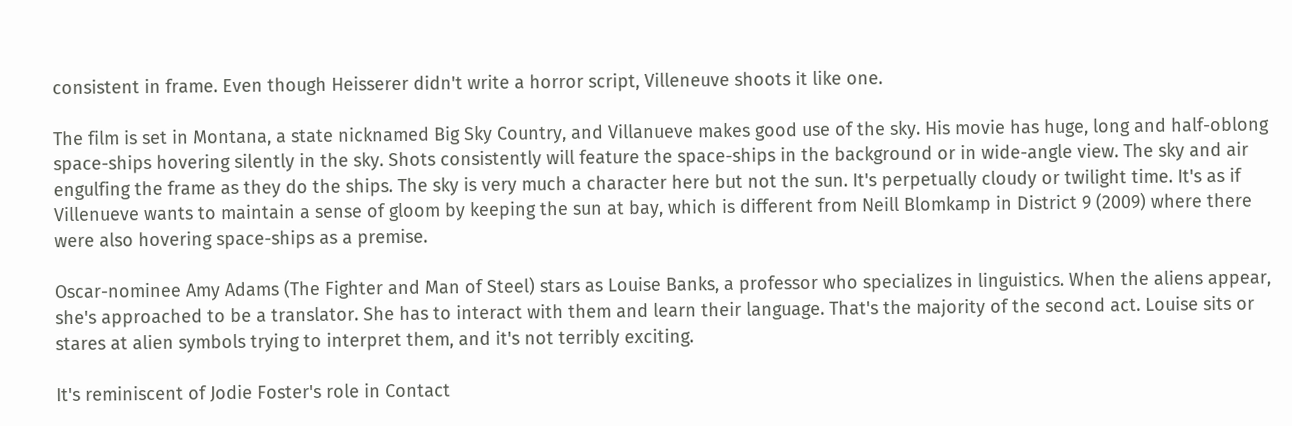consistent in frame. Even though Heisserer didn't write a horror script, Villeneuve shoots it like one.

The film is set in Montana, a state nicknamed Big Sky Country, and Villanueve makes good use of the sky. His movie has huge, long and half-oblong space-ships hovering silently in the sky. Shots consistently will feature the space-ships in the background or in wide-angle view. The sky and air engulfing the frame as they do the ships. The sky is very much a character here but not the sun. It's perpetually cloudy or twilight time. It's as if Villenueve wants to maintain a sense of gloom by keeping the sun at bay, which is different from Neill Blomkamp in District 9 (2009) where there were also hovering space-ships as a premise.

Oscar-nominee Amy Adams (The Fighter and Man of Steel) stars as Louise Banks, a professor who specializes in linguistics. When the aliens appear, she's approached to be a translator. She has to interact with them and learn their language. That's the majority of the second act. Louise sits or stares at alien symbols trying to interpret them, and it's not terribly exciting.

It's reminiscent of Jodie Foster's role in Contact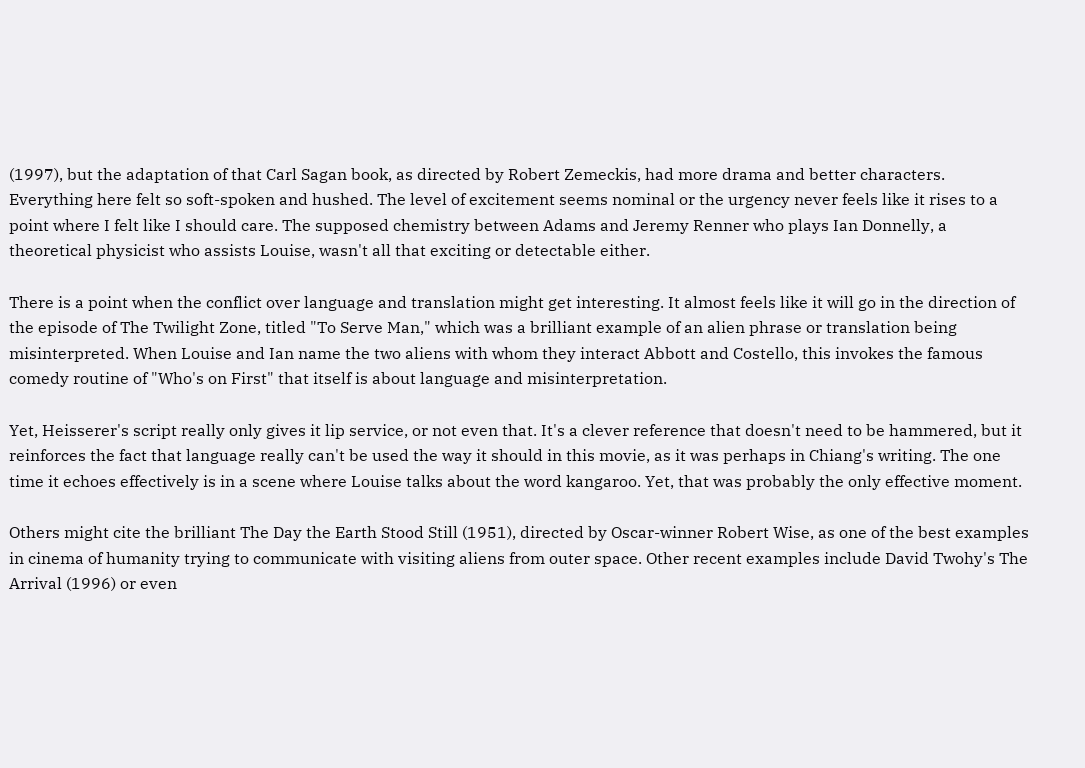(1997), but the adaptation of that Carl Sagan book, as directed by Robert Zemeckis, had more drama and better characters. Everything here felt so soft-spoken and hushed. The level of excitement seems nominal or the urgency never feels like it rises to a point where I felt like I should care. The supposed chemistry between Adams and Jeremy Renner who plays Ian Donnelly, a theoretical physicist who assists Louise, wasn't all that exciting or detectable either.

There is a point when the conflict over language and translation might get interesting. It almost feels like it will go in the direction of the episode of The Twilight Zone, titled "To Serve Man," which was a brilliant example of an alien phrase or translation being misinterpreted. When Louise and Ian name the two aliens with whom they interact Abbott and Costello, this invokes the famous comedy routine of "Who's on First" that itself is about language and misinterpretation.

Yet, Heisserer's script really only gives it lip service, or not even that. It's a clever reference that doesn't need to be hammered, but it reinforces the fact that language really can't be used the way it should in this movie, as it was perhaps in Chiang's writing. The one time it echoes effectively is in a scene where Louise talks about the word kangaroo. Yet, that was probably the only effective moment.

Others might cite the brilliant The Day the Earth Stood Still (1951), directed by Oscar-winner Robert Wise, as one of the best examples in cinema of humanity trying to communicate with visiting aliens from outer space. Other recent examples include David Twohy's The Arrival (1996) or even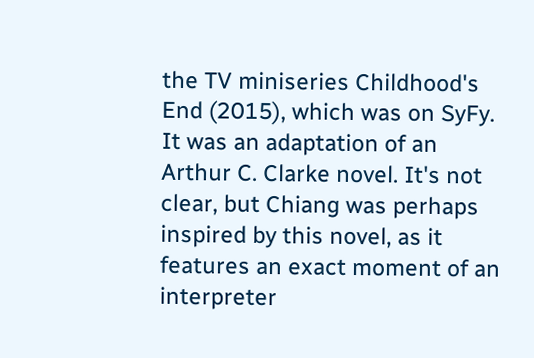the TV miniseries Childhood's End (2015), which was on SyFy. It was an adaptation of an Arthur C. Clarke novel. It's not clear, but Chiang was perhaps inspired by this novel, as it features an exact moment of an interpreter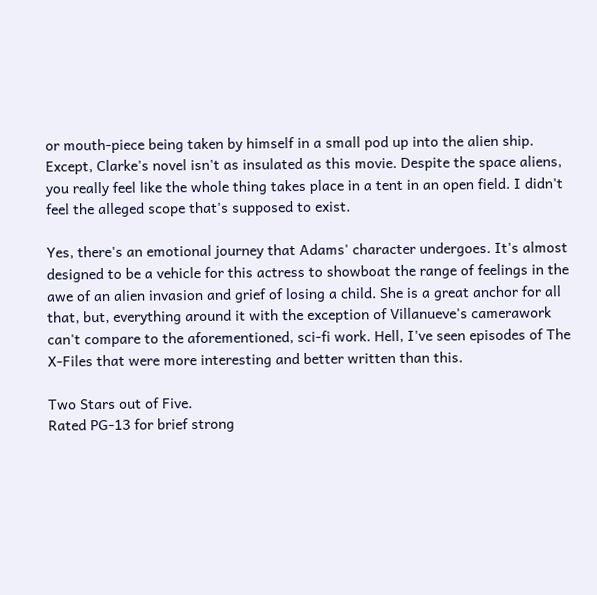or mouth-piece being taken by himself in a small pod up into the alien ship. Except, Clarke's novel isn't as insulated as this movie. Despite the space aliens, you really feel like the whole thing takes place in a tent in an open field. I didn't feel the alleged scope that's supposed to exist.

Yes, there's an emotional journey that Adams' character undergoes. It's almost designed to be a vehicle for this actress to showboat the range of feelings in the awe of an alien invasion and grief of losing a child. She is a great anchor for all that, but, everything around it with the exception of Villanueve's camerawork can't compare to the aforementioned, sci-fi work. Hell, I've seen episodes of The X-Files that were more interesting and better written than this.

Two Stars out of Five.
Rated PG-13 for brief strong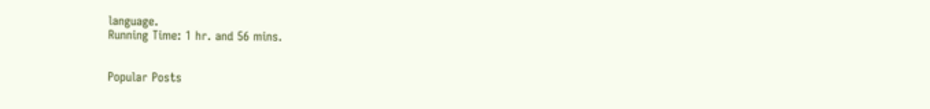language.
Running Time: 1 hr. and 56 mins.


Popular Posts